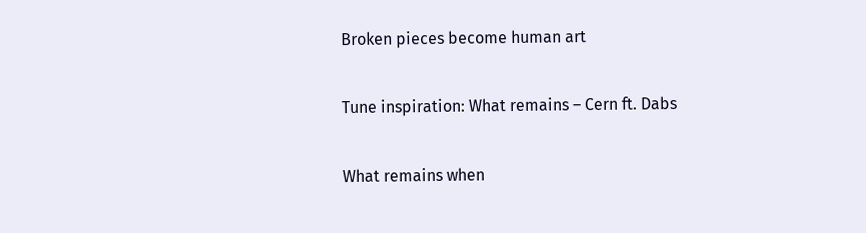Broken pieces become human art

Tune inspiration: What remains – Cern ft. Dabs

What remains when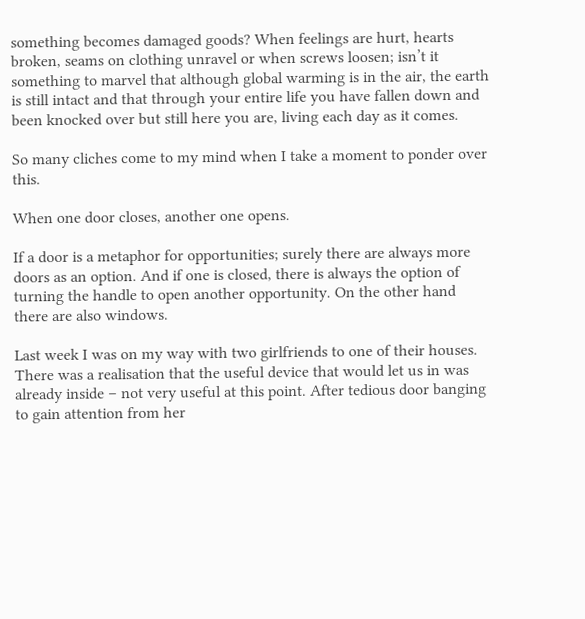something becomes damaged goods? When feelings are hurt, hearts broken, seams on clothing unravel or when screws loosen; isn’t it something to marvel that although global warming is in the air, the earth is still intact and that through your entire life you have fallen down and been knocked over but still here you are, living each day as it comes.

So many cliches come to my mind when I take a moment to ponder over this.

When one door closes, another one opens.

If a door is a metaphor for opportunities; surely there are always more doors as an option. And if one is closed, there is always the option of turning the handle to open another opportunity. On the other hand there are also windows.

Last week I was on my way with two girlfriends to one of their houses. There was a realisation that the useful device that would let us in was already inside – not very useful at this point. After tedious door banging to gain attention from her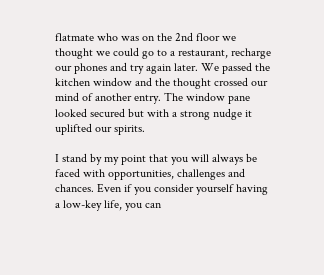flatmate who was on the 2nd floor we thought we could go to a restaurant, recharge our phones and try again later. We passed the kitchen window and the thought crossed our mind of another entry. The window pane looked secured but with a strong nudge it uplifted our spirits.

I stand by my point that you will always be faced with opportunities, challenges and chances. Even if you consider yourself having a low-key life, you can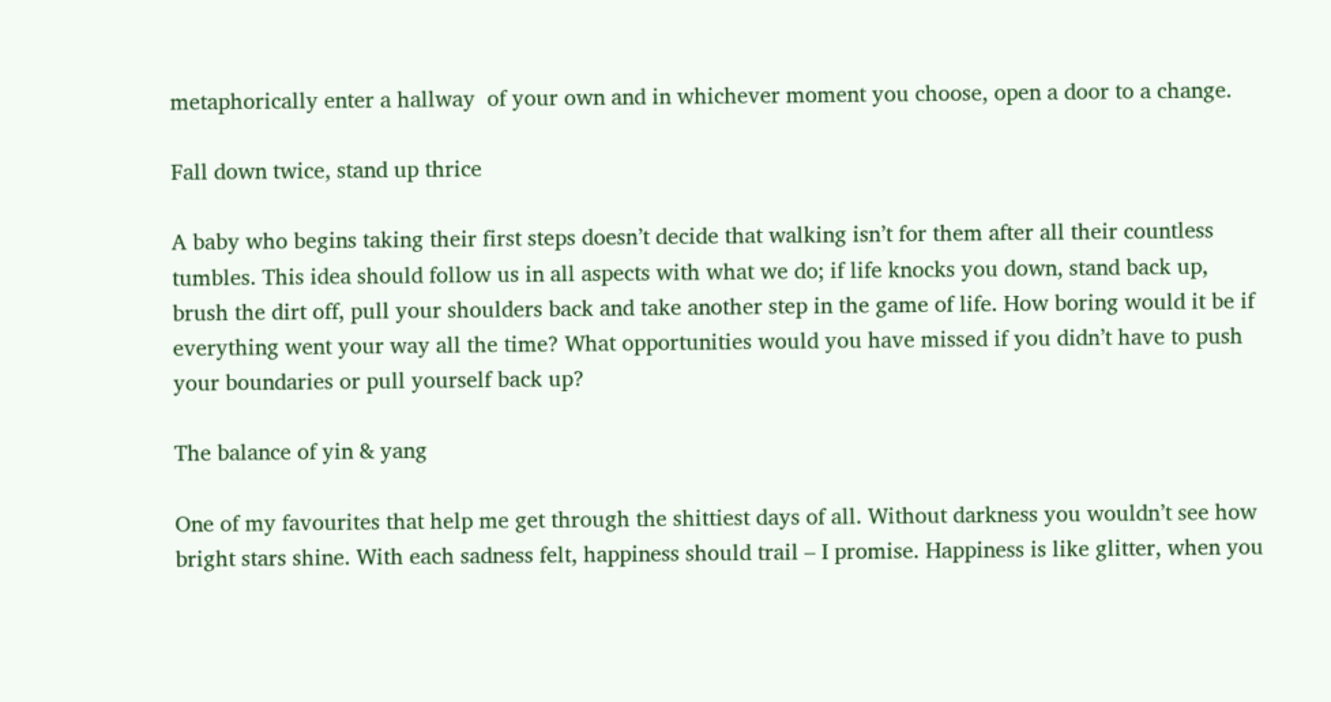metaphorically enter a hallway  of your own and in whichever moment you choose, open a door to a change.

Fall down twice, stand up thrice

A baby who begins taking their first steps doesn’t decide that walking isn’t for them after all their countless tumbles. This idea should follow us in all aspects with what we do; if life knocks you down, stand back up, brush the dirt off, pull your shoulders back and take another step in the game of life. How boring would it be if everything went your way all the time? What opportunities would you have missed if you didn’t have to push your boundaries or pull yourself back up?

The balance of yin & yang

One of my favourites that help me get through the shittiest days of all. Without darkness you wouldn’t see how bright stars shine. With each sadness felt, happiness should trail – I promise. Happiness is like glitter, when you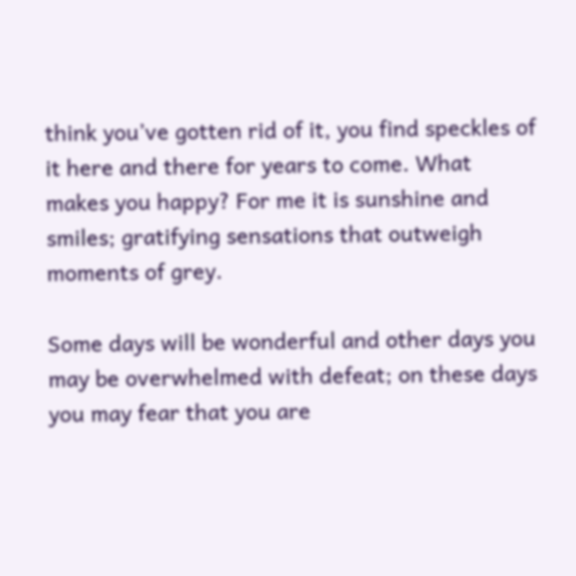think you’ve gotten rid of it, you find speckles of it here and there for years to come. What makes you happy? For me it is sunshine and smiles; gratifying sensations that outweigh moments of grey.

Some days will be wonderful and other days you may be overwhelmed with defeat; on these days you may fear that you are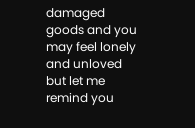damaged goods and you may feel lonely and unloved but let me remind you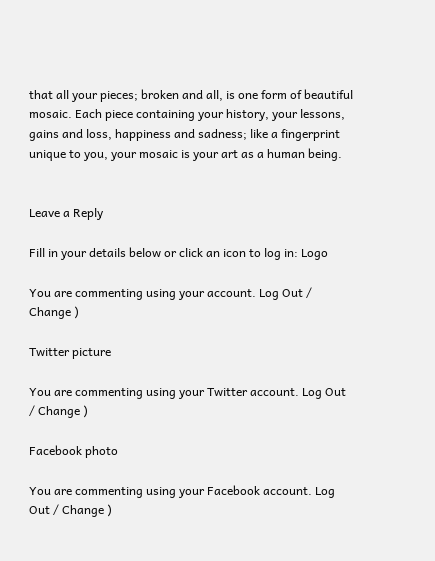that all your pieces; broken and all, is one form of beautiful mosaic. Each piece containing your history, your lessons, gains and loss, happiness and sadness; like a fingerprint unique to you, your mosaic is your art as a human being.


Leave a Reply

Fill in your details below or click an icon to log in: Logo

You are commenting using your account. Log Out / Change )

Twitter picture

You are commenting using your Twitter account. Log Out / Change )

Facebook photo

You are commenting using your Facebook account. Log Out / Change )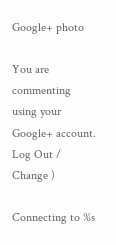Google+ photo

You are commenting using your Google+ account. Log Out / Change )

Connecting to %s